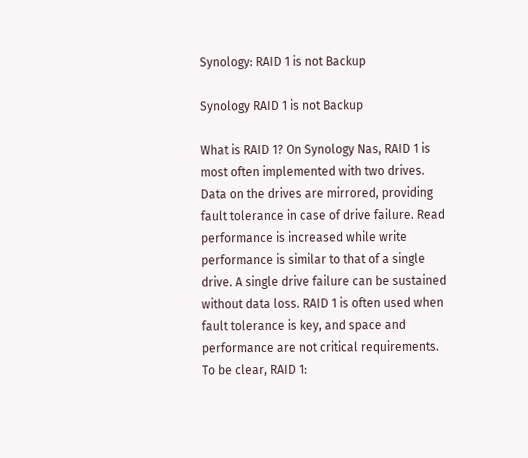Synology: RAID 1 is not Backup

Synology RAID 1 is not Backup

What is RAID 1? On Synology Nas, RAID 1 is most often implemented with two drives. Data on the drives are mirrored, providing fault tolerance in case of drive failure. Read performance is increased while write performance is similar to that of a single drive. A single drive failure can be sustained without data loss. RAID 1 is often used when fault tolerance is key, and space and performance are not critical requirements. To be clear, RAID 1: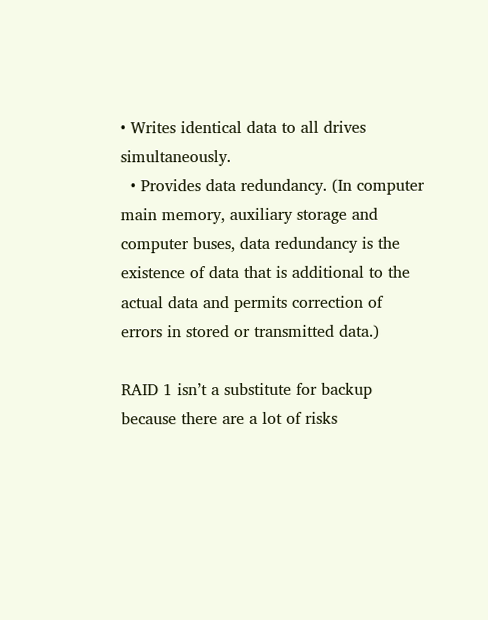• Writes identical data to all drives simultaneously.
  • Provides data redundancy. (In computer main memory, auxiliary storage and computer buses, data redundancy is the existence of data that is additional to the actual data and permits correction of errors in stored or transmitted data.)

RAID 1 isn’t a substitute for backup because there are a lot of risks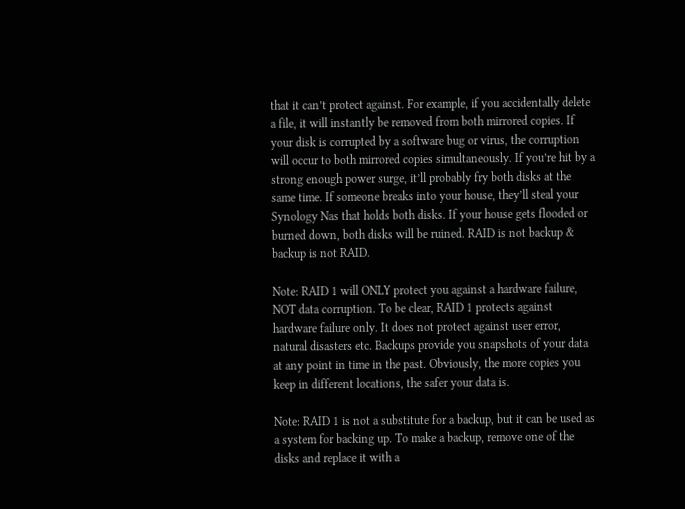that it can’t protect against. For example, if you accidentally delete a file, it will instantly be removed from both mirrored copies. If your disk is corrupted by a software bug or virus, the corruption will occur to both mirrored copies simultaneously. If you’re hit by a strong enough power surge, it’ll probably fry both disks at the same time. If someone breaks into your house, they’ll steal your Synology Nas that holds both disks. If your house gets flooded or burned down, both disks will be ruined. RAID is not backup & backup is not RAID.

Note: RAID 1 will ONLY protect you against a hardware failure, NOT data corruption. To be clear, RAID 1 protects against hardware failure only. It does not protect against user error, natural disasters etc. Backups provide you snapshots of your data at any point in time in the past. Obviously, the more copies you keep in different locations, the safer your data is.

Note: RAID 1 is not a substitute for a backup, but it can be used as a system for backing up. To make a backup, remove one of the disks and replace it with a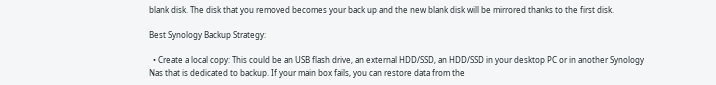blank disk. The disk that you removed becomes your back up and the new blank disk will be mirrored thanks to the first disk.

Best Synology Backup Strategy:

  • Create a local copy: This could be an USB flash drive, an external HDD/SSD, an HDD/SSD in your desktop PC or in another Synology Nas that is dedicated to backup. If your main box fails, you can restore data from the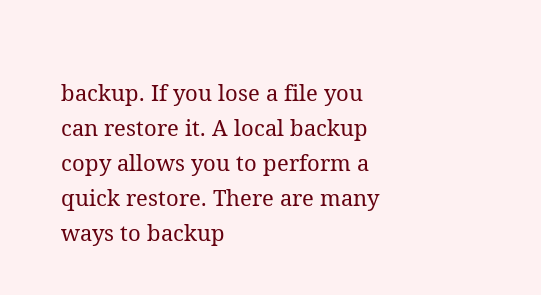backup. If you lose a file you can restore it. A local backup copy allows you to perform a quick restore. There are many ways to backup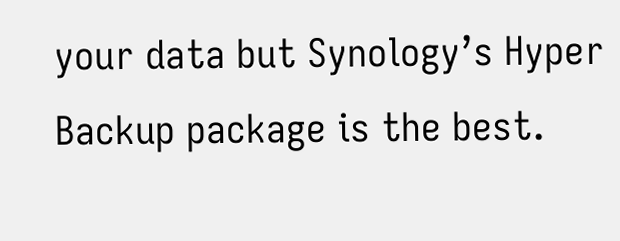your data but Synology’s Hyper Backup package is the best.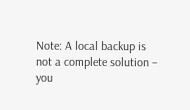Note: A local backup is not a complete solution – you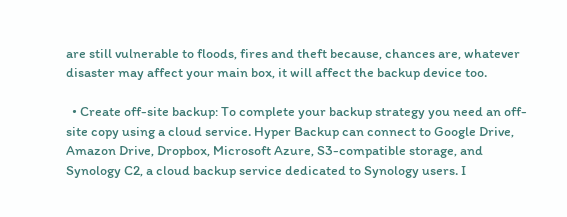are still vulnerable to floods, fires and theft because, chances are, whatever disaster may affect your main box, it will affect the backup device too.

  • Create off-site backup: To complete your backup strategy you need an off-site copy using a cloud service. Hyper Backup can connect to Google Drive, Amazon Drive, Dropbox, Microsoft Azure, S3-compatible storage, and Synology C2, a cloud backup service dedicated to Synology users. I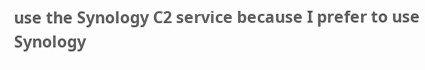use the Synology C2 service because I prefer to use Synology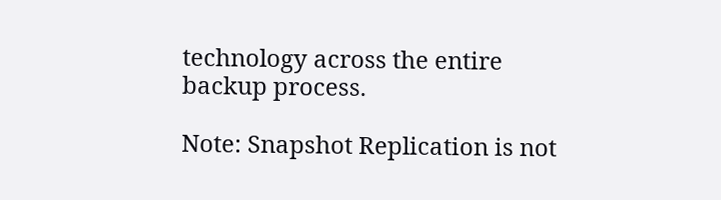technology across the entire backup process.

Note: Snapshot Replication is not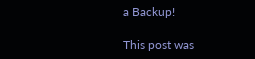a Backup!

This post was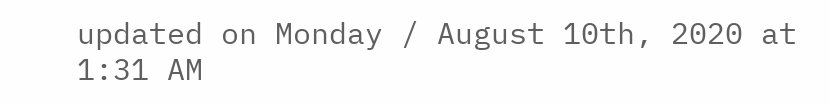updated on Monday / August 10th, 2020 at 1:31 AM